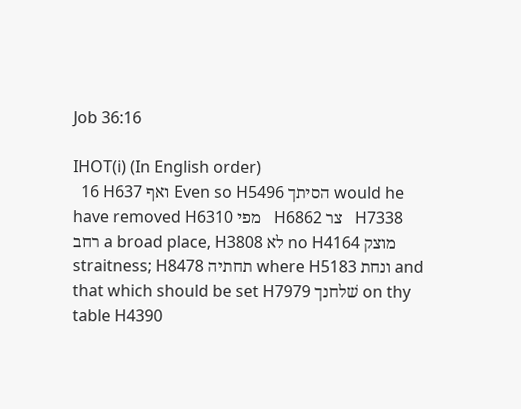Job 36:16

IHOT(i) (In English order)
  16 H637 ואף Even so H5496 הסיתך would he have removed H6310 מפי   H6862 צר   H7338 רחב a broad place, H3808 לא no H4164 מוצק straitness; H8478 תחתיה where H5183 ונחת and that which should be set H7979 שׁלחנך on thy table H4390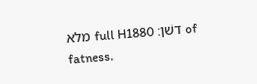מלא full H1880 דשׁן׃ of fatness.